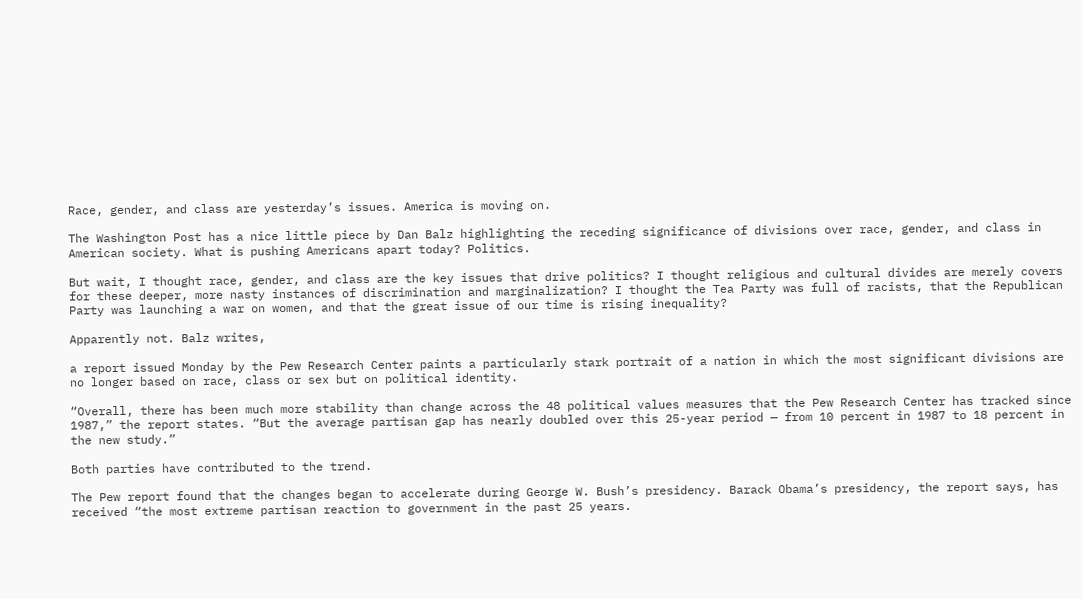Race, gender, and class are yesterday’s issues. America is moving on.

The Washington Post has a nice little piece by Dan Balz highlighting the receding significance of divisions over race, gender, and class in American society. What is pushing Americans apart today? Politics.

But wait, I thought race, gender, and class are the key issues that drive politics? I thought religious and cultural divides are merely covers for these deeper, more nasty instances of discrimination and marginalization? I thought the Tea Party was full of racists, that the Republican Party was launching a war on women, and that the great issue of our time is rising inequality?

Apparently not. Balz writes,

a report issued Monday by the Pew Research Center paints a particularly stark portrait of a nation in which the most significant divisions are no longer based on race, class or sex but on political identity.

“Overall, there has been much more stability than change across the 48 political values measures that the Pew Research Center has tracked since 1987,” the report states. “But the average partisan gap has nearly doubled over this 25-year period — from 10 percent in 1987 to 18 percent in the new study.”

Both parties have contributed to the trend.

The Pew report found that the changes began to accelerate during George W. Bush’s presidency. Barack Obama’s presidency, the report says, has received “the most extreme partisan reaction to government in the past 25 years.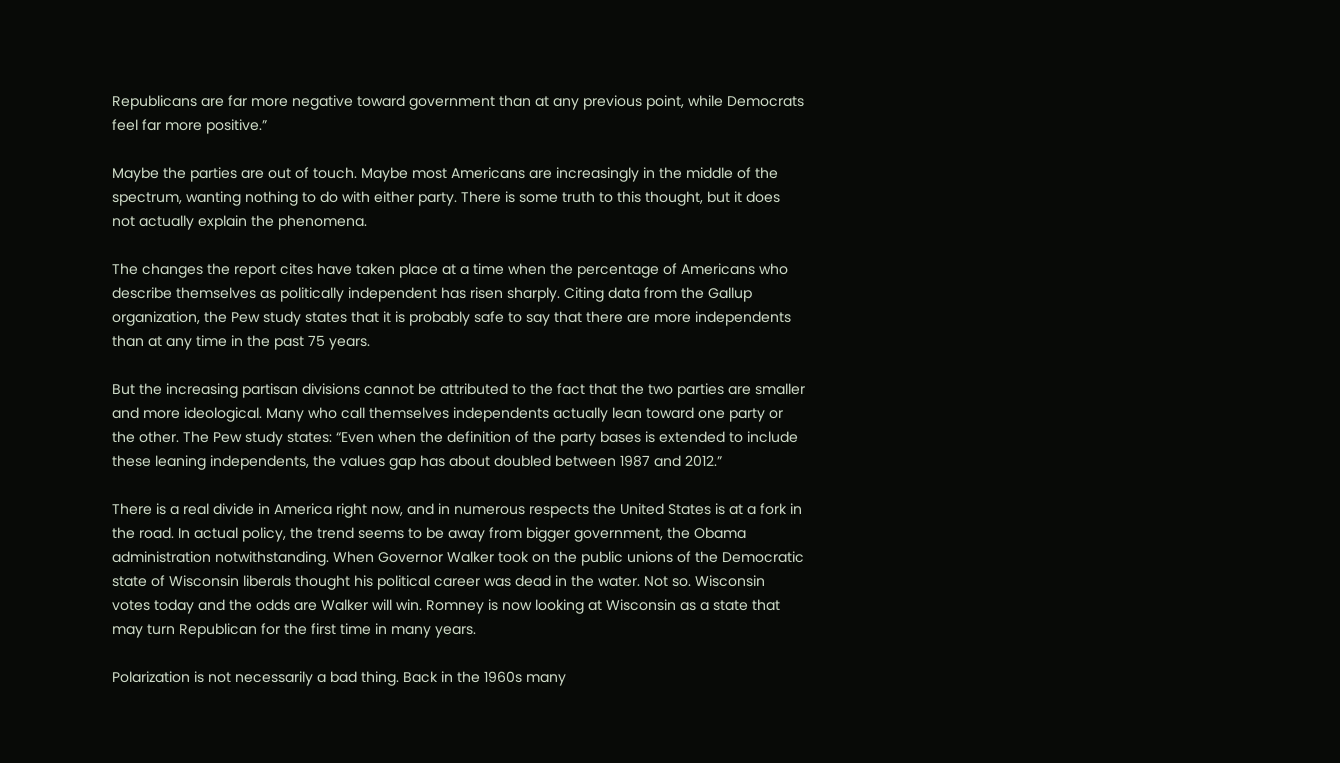Republicans are far more negative toward government than at any previous point, while Democrats feel far more positive.”

Maybe the parties are out of touch. Maybe most Americans are increasingly in the middle of the spectrum, wanting nothing to do with either party. There is some truth to this thought, but it does not actually explain the phenomena.

The changes the report cites have taken place at a time when the percentage of Americans who describe themselves as politically independent has risen sharply. Citing data from the Gallup organization, the Pew study states that it is probably safe to say that there are more independents than at any time in the past 75 years.

But the increasing partisan divisions cannot be attributed to the fact that the two parties are smaller and more ideological. Many who call themselves independents actually lean toward one party or the other. The Pew study states: “Even when the definition of the party bases is extended to include these leaning independents, the values gap has about doubled between 1987 and 2012.”

There is a real divide in America right now, and in numerous respects the United States is at a fork in the road. In actual policy, the trend seems to be away from bigger government, the Obama administration notwithstanding. When Governor Walker took on the public unions of the Democratic state of Wisconsin liberals thought his political career was dead in the water. Not so. Wisconsin votes today and the odds are Walker will win. Romney is now looking at Wisconsin as a state that may turn Republican for the first time in many years.

Polarization is not necessarily a bad thing. Back in the 1960s many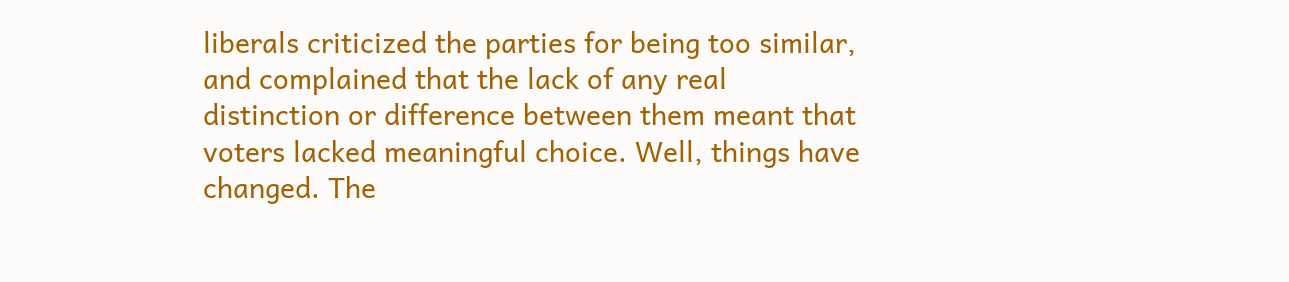liberals criticized the parties for being too similar, and complained that the lack of any real distinction or difference between them meant that voters lacked meaningful choice. Well, things have changed. The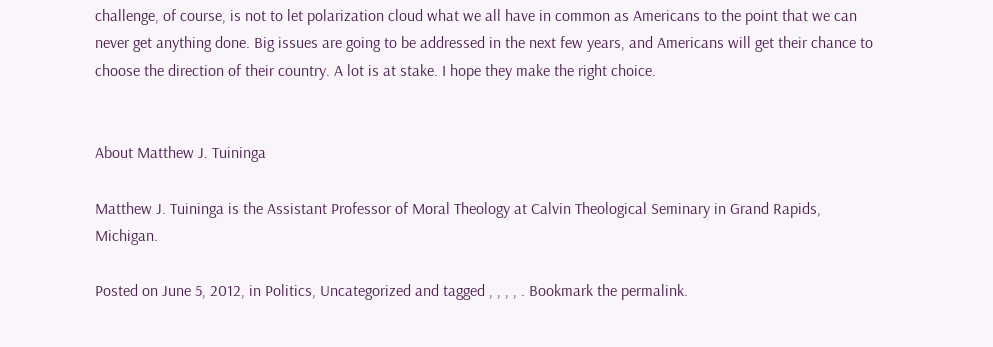challenge, of course, is not to let polarization cloud what we all have in common as Americans to the point that we can never get anything done. Big issues are going to be addressed in the next few years, and Americans will get their chance to choose the direction of their country. A lot is at stake. I hope they make the right choice.


About Matthew J. Tuininga

Matthew J. Tuininga is the Assistant Professor of Moral Theology at Calvin Theological Seminary in Grand Rapids, Michigan.

Posted on June 5, 2012, in Politics, Uncategorized and tagged , , , , . Bookmark the permalink.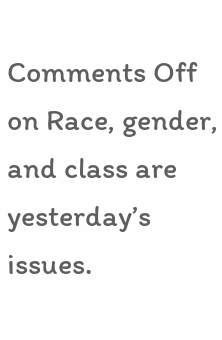Comments Off on Race, gender, and class are yesterday’s issues.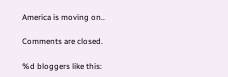America is moving on..

Comments are closed.

%d bloggers like this: